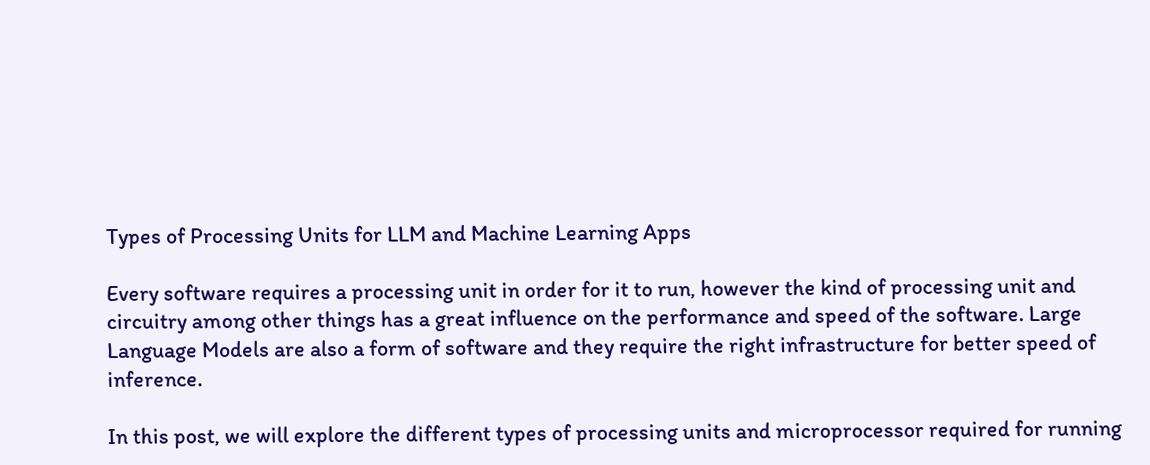Types of Processing Units for LLM and Machine Learning Apps

Every software requires a processing unit in order for it to run, however the kind of processing unit and circuitry among other things has a great influence on the performance and speed of the software. Large Language Models are also a form of software and they require the right infrastructure for better speed of inference.

In this post, we will explore the different types of processing units and microprocessor required for running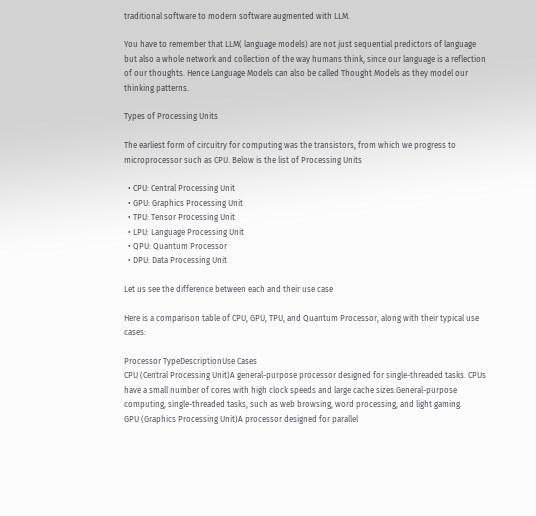traditional software to modern software augmented with LLM.

You have to remember that LLM( language models) are not just sequential predictors of language but also a whole network and collection of the way humans think, since our language is a reflection of our thoughts. Hence Language Models can also be called Thought Models as they model our thinking patterns.

Types of Processing Units

The earliest form of circuitry for computing was the transistors, from which we progress to microprocessor such as CPU. Below is the list of Processing Units

  • CPU: Central Processing Unit
  • GPU: Graphics Processing Unit
  • TPU: Tensor Processing Unit
  • LPU: Language Processing Unit
  • QPU: Quantum Processor
  • DPU: Data Processing Unit

Let us see the difference between each and their use case

Here is a comparison table of CPU, GPU, TPU, and Quantum Processor, along with their typical use cases:

Processor TypeDescriptionUse Cases
CPU (Central Processing Unit)A general-purpose processor designed for single-threaded tasks. CPUs have a small number of cores with high clock speeds and large cache sizes.General-purpose computing, single-threaded tasks, such as web browsing, word processing, and light gaming.
GPU (Graphics Processing Unit)A processor designed for parallel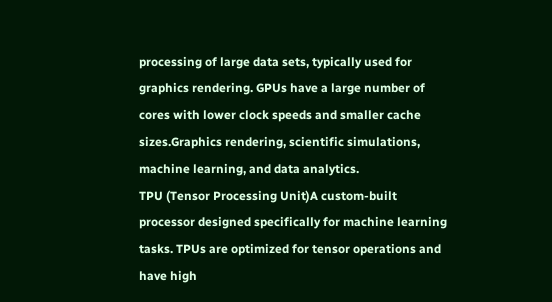processing of large data sets, typically used for graphics rendering. GPUs have a large number of cores with lower clock speeds and smaller cache sizes.Graphics rendering, scientific simulations, machine learning, and data analytics.
TPU (Tensor Processing Unit)A custom-built processor designed specifically for machine learning tasks. TPUs are optimized for tensor operations and have high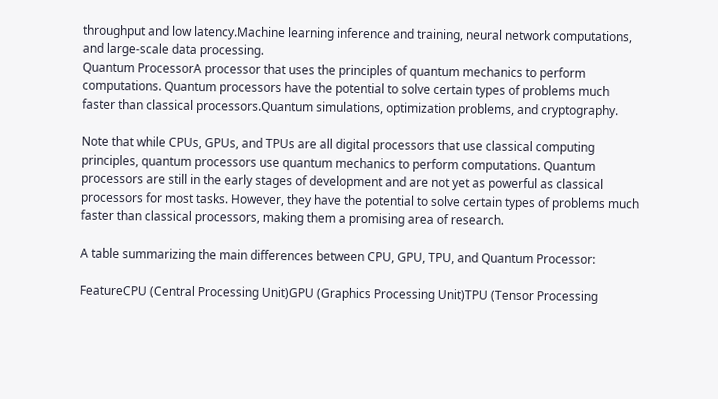throughput and low latency.Machine learning inference and training, neural network computations, and large-scale data processing.
Quantum ProcessorA processor that uses the principles of quantum mechanics to perform computations. Quantum processors have the potential to solve certain types of problems much faster than classical processors.Quantum simulations, optimization problems, and cryptography.

Note that while CPUs, GPUs, and TPUs are all digital processors that use classical computing principles, quantum processors use quantum mechanics to perform computations. Quantum processors are still in the early stages of development and are not yet as powerful as classical processors for most tasks. However, they have the potential to solve certain types of problems much faster than classical processors, making them a promising area of research.

A table summarizing the main differences between CPU, GPU, TPU, and Quantum Processor:

FeatureCPU (Central Processing Unit)GPU (Graphics Processing Unit)TPU (Tensor Processing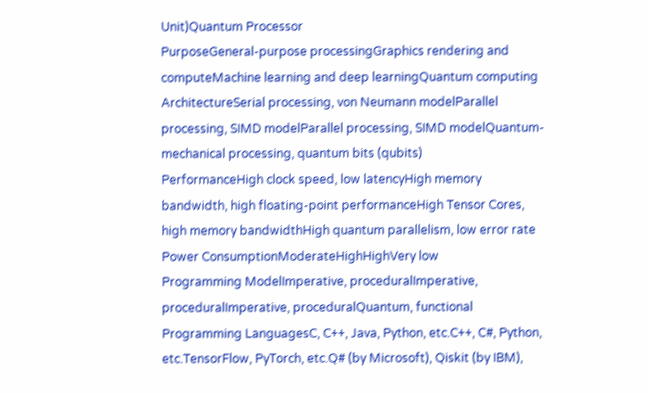Unit)Quantum Processor
PurposeGeneral-purpose processingGraphics rendering and computeMachine learning and deep learningQuantum computing
ArchitectureSerial processing, von Neumann modelParallel processing, SIMD modelParallel processing, SIMD modelQuantum-mechanical processing, quantum bits (qubits)
PerformanceHigh clock speed, low latencyHigh memory bandwidth, high floating-point performanceHigh Tensor Cores, high memory bandwidthHigh quantum parallelism, low error rate
Power ConsumptionModerateHighHighVery low
Programming ModelImperative, proceduralImperative, proceduralImperative, proceduralQuantum, functional
Programming LanguagesC, C++, Java, Python, etc.C++, C#, Python, etc.TensorFlow, PyTorch, etc.Q# (by Microsoft), Qiskit (by IBM),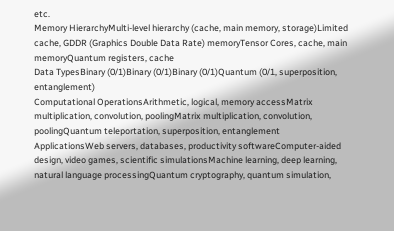etc.
Memory HierarchyMulti-level hierarchy (cache, main memory, storage)Limited cache, GDDR (Graphics Double Data Rate) memoryTensor Cores, cache, main memoryQuantum registers, cache
Data TypesBinary (0/1)Binary (0/1)Binary (0/1)Quantum (0/1, superposition, entanglement)
Computational OperationsArithmetic, logical, memory accessMatrix multiplication, convolution, poolingMatrix multiplication, convolution, poolingQuantum teleportation, superposition, entanglement
ApplicationsWeb servers, databases, productivity softwareComputer-aided design, video games, scientific simulationsMachine learning, deep learning, natural language processingQuantum cryptography, quantum simulation,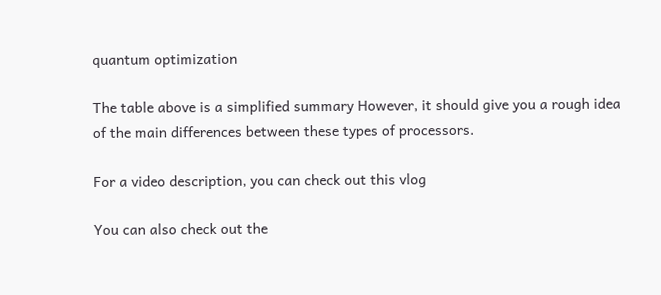quantum optimization

The table above is a simplified summary However, it should give you a rough idea of the main differences between these types of processors.

For a video description, you can check out this vlog

You can also check out the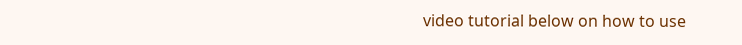video tutorial below on how to use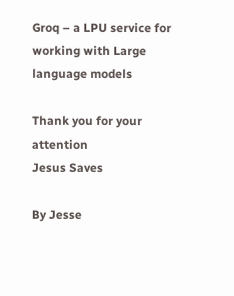Groq – a LPU service for working with Large language models

Thank you for your attention
Jesus Saves

By Jesse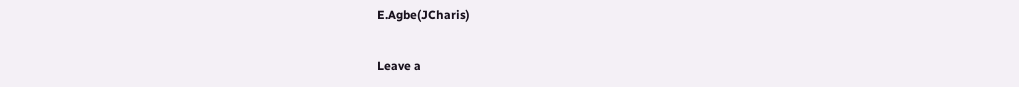E.Agbe(JCharis)

Leave a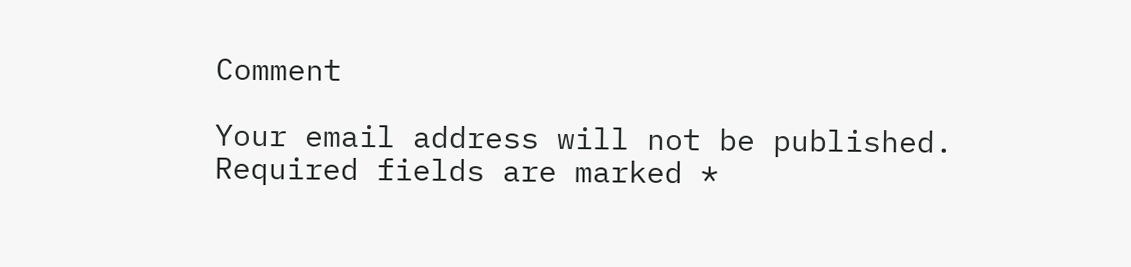Comment

Your email address will not be published. Required fields are marked *